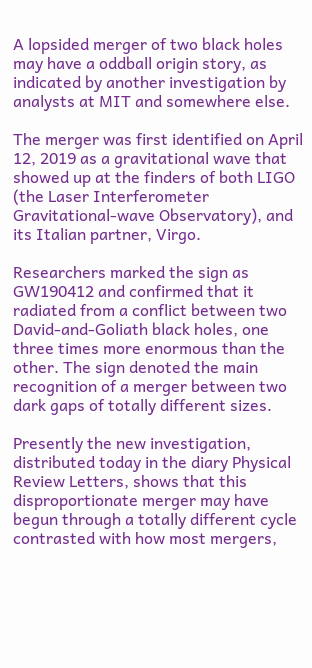A lopsided merger of two black holes may have a oddball origin story, as indicated by another investigation by analysts at MIT and somewhere else.

The merger was first identified on April 12, 2019 as a gravitational wave that showed up at the finders of both LIGO (the Laser Interferometer Gravitational-wave Observatory), and its Italian partner, Virgo.

Researchers marked the sign as GW190412 and confirmed that it radiated from a conflict between two David-and-Goliath black holes, one three times more enormous than the other. The sign denoted the main recognition of a merger between two dark gaps of totally different sizes.

Presently the new investigation, distributed today in the diary Physical Review Letters, shows that this disproportionate merger may have begun through a totally different cycle contrasted with how most mergers,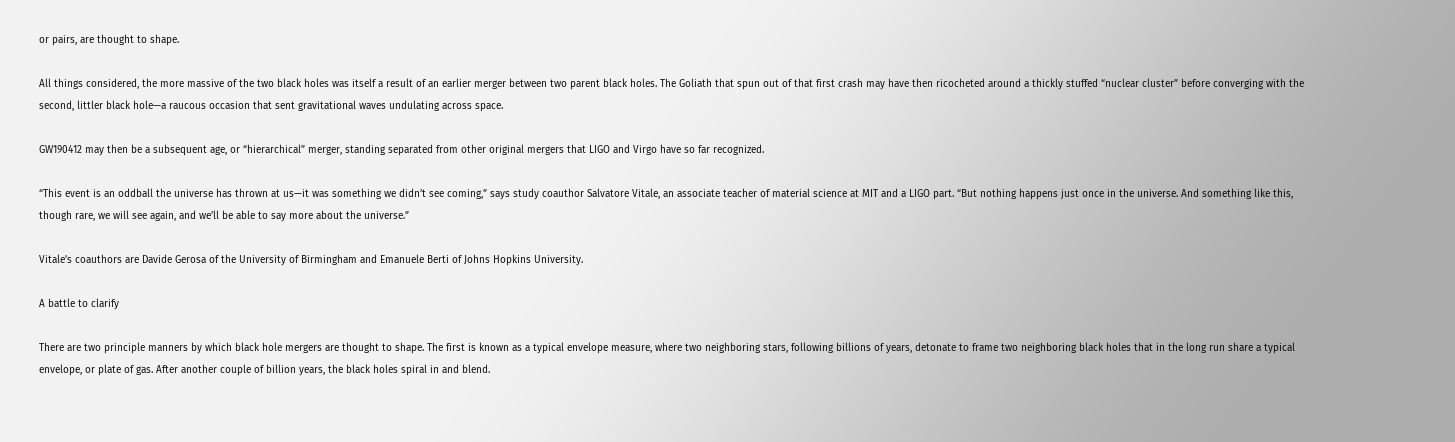or pairs, are thought to shape.

All things considered, the more massive of the two black holes was itself a result of an earlier merger between two parent black holes. The Goliath that spun out of that first crash may have then ricocheted around a thickly stuffed “nuclear cluster” before converging with the second, littler black hole—a raucous occasion that sent gravitational waves undulating across space.

GW190412 may then be a subsequent age, or “hierarchical” merger, standing separated from other original mergers that LIGO and Virgo have so far recognized.

“This event is an oddball the universe has thrown at us—it was something we didn’t see coming,” says study coauthor Salvatore Vitale, an associate teacher of material science at MIT and a LIGO part. “But nothing happens just once in the universe. And something like this, though rare, we will see again, and we’ll be able to say more about the universe.”

Vitale’s coauthors are Davide Gerosa of the University of Birmingham and Emanuele Berti of Johns Hopkins University.

A battle to clarify

There are two principle manners by which black hole mergers are thought to shape. The first is known as a typical envelope measure, where two neighboring stars, following billions of years, detonate to frame two neighboring black holes that in the long run share a typical envelope, or plate of gas. After another couple of billion years, the black holes spiral in and blend.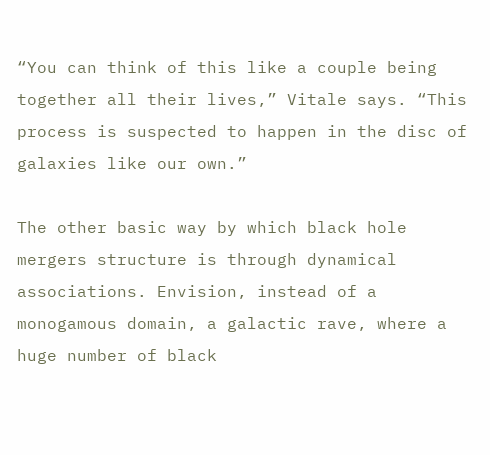“You can think of this like a couple being together all their lives,” Vitale says. “This process is suspected to happen in the disc of galaxies like our own.”

The other basic way by which black hole mergers structure is through dynamical associations. Envision, instead of a monogamous domain, a galactic rave, where a huge number of black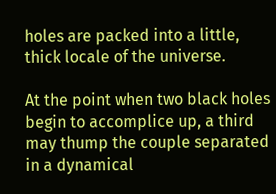holes are packed into a little, thick locale of the universe.

At the point when two black holes begin to accomplice up, a third may thump the couple separated in a dynamical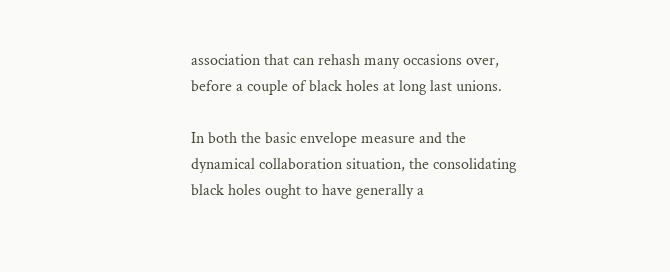association that can rehash many occasions over, before a couple of black holes at long last unions.

In both the basic envelope measure and the dynamical collaboration situation, the consolidating black holes ought to have generally a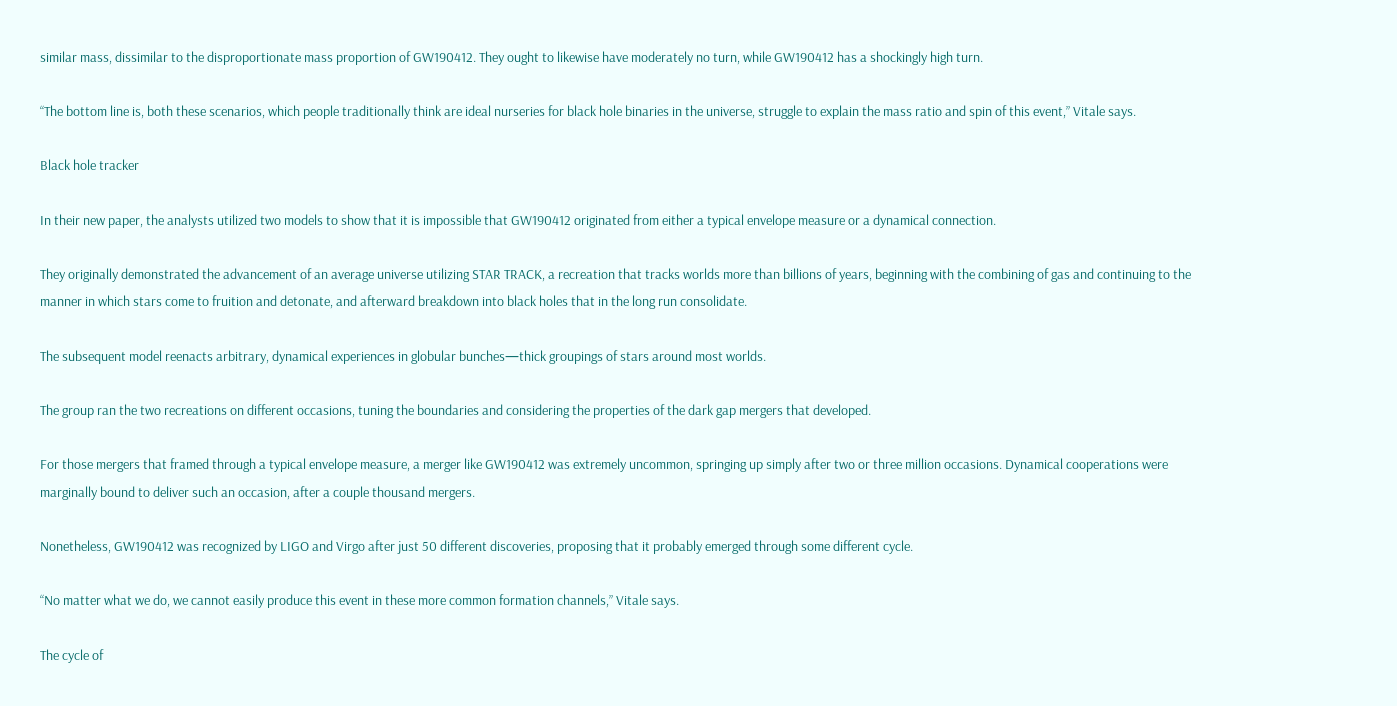similar mass, dissimilar to the disproportionate mass proportion of GW190412. They ought to likewise have moderately no turn, while GW190412 has a shockingly high turn.

“The bottom line is, both these scenarios, which people traditionally think are ideal nurseries for black hole binaries in the universe, struggle to explain the mass ratio and spin of this event,” Vitale says.

Black hole tracker

In their new paper, the analysts utilized two models to show that it is impossible that GW190412 originated from either a typical envelope measure or a dynamical connection.

They originally demonstrated the advancement of an average universe utilizing STAR TRACK, a recreation that tracks worlds more than billions of years, beginning with the combining of gas and continuing to the manner in which stars come to fruition and detonate, and afterward breakdown into black holes that in the long run consolidate.

The subsequent model reenacts arbitrary, dynamical experiences in globular bunches—thick groupings of stars around most worlds.

The group ran the two recreations on different occasions, tuning the boundaries and considering the properties of the dark gap mergers that developed.

For those mergers that framed through a typical envelope measure, a merger like GW190412 was extremely uncommon, springing up simply after two or three million occasions. Dynamical cooperations were marginally bound to deliver such an occasion, after a couple thousand mergers.

Nonetheless, GW190412 was recognized by LIGO and Virgo after just 50 different discoveries, proposing that it probably emerged through some different cycle.

“No matter what we do, we cannot easily produce this event in these more common formation channels,” Vitale says.

The cycle of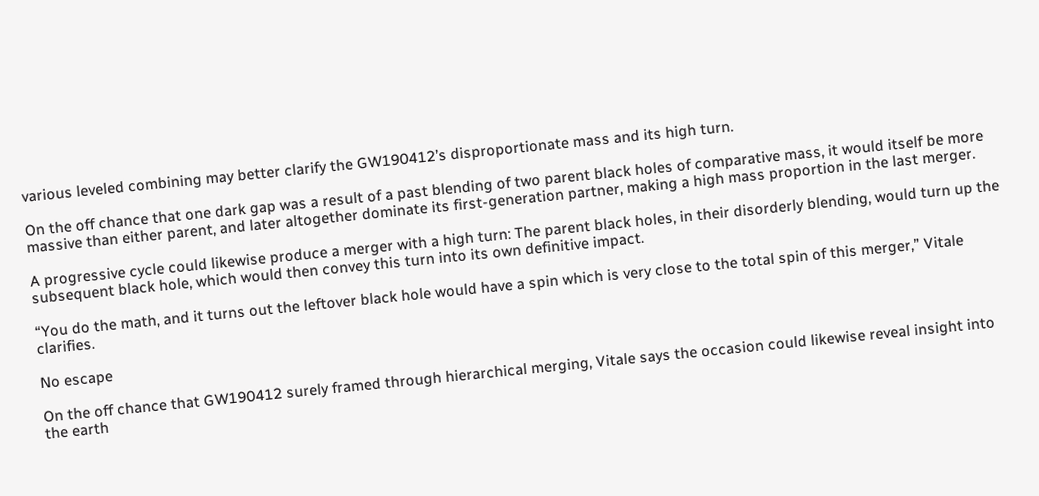various leveled combining may better clarify the GW190412’s disproportionate mass and its high turn.

On the off chance that one dark gap was a result of a past blending of two parent black holes of comparative mass, it would itself be more massive than either parent, and later altogether dominate its first-generation partner, making a high mass proportion in the last merger.

A progressive cycle could likewise produce a merger with a high turn: The parent black holes, in their disorderly blending, would turn up the subsequent black hole, which would then convey this turn into its own definitive impact.

“You do the math, and it turns out the leftover black hole would have a spin which is very close to the total spin of this merger,” Vitale clarifies.

No escape

On the off chance that GW190412 surely framed through hierarchical merging, Vitale says the occasion could likewise reveal insight into the earth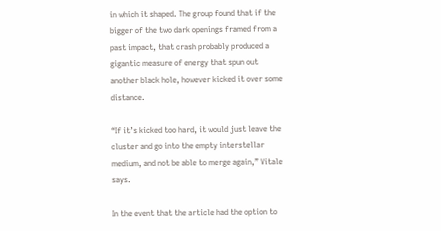in which it shaped. The group found that if the bigger of the two dark openings framed from a past impact, that crash probably produced a gigantic measure of energy that spun out another black hole, however kicked it over some distance.

“If it’s kicked too hard, it would just leave the cluster and go into the empty interstellar medium, and not be able to merge again,” Vitale says.

In the event that the article had the option to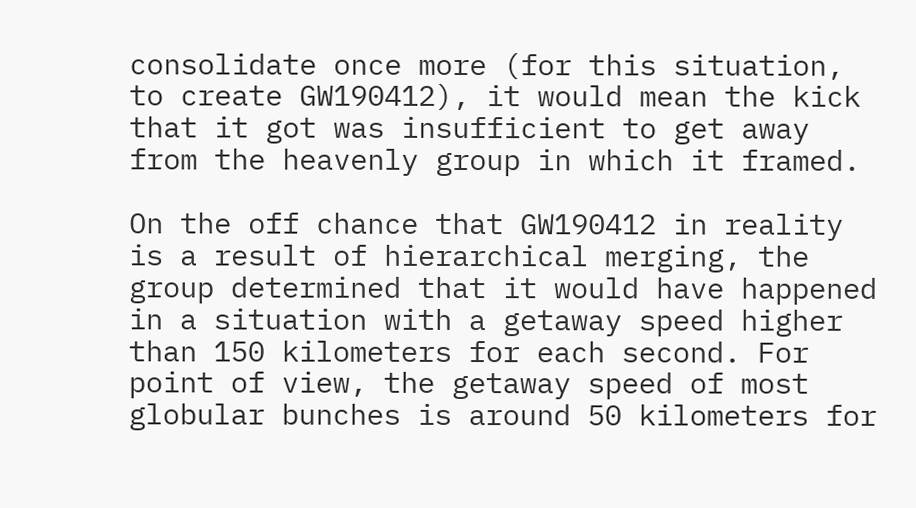consolidate once more (for this situation, to create GW190412), it would mean the kick that it got was insufficient to get away from the heavenly group in which it framed.

On the off chance that GW190412 in reality is a result of hierarchical merging, the group determined that it would have happened in a situation with a getaway speed higher than 150 kilometers for each second. For point of view, the getaway speed of most globular bunches is around 50 kilometers for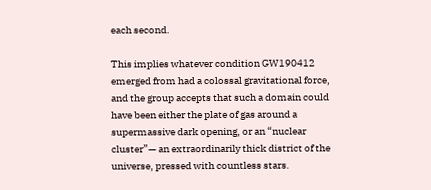each second.

This implies whatever condition GW190412 emerged from had a colossal gravitational force, and the group accepts that such a domain could have been either the plate of gas around a supermassive dark opening, or an “nuclear cluster”— an extraordinarily thick district of the universe, pressed with countless stars.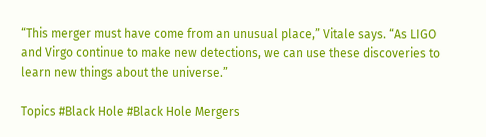“This merger must have come from an unusual place,” Vitale says. “As LIGO and Virgo continue to make new detections, we can use these discoveries to learn new things about the universe.”

Topics #Black Hole #Black Hole Mergers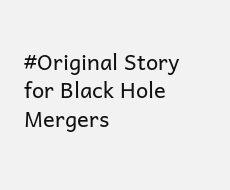#Original Story for Black Hole Mergers